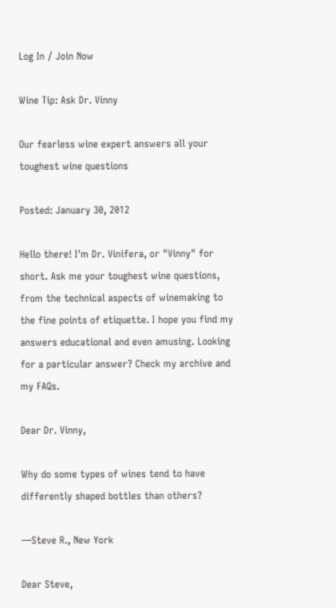Log In / Join Now

Wine Tip: Ask Dr. Vinny

Our fearless wine expert answers all your toughest wine questions

Posted: January 30, 2012

Hello there! I'm Dr. Vinifera, or "Vinny" for short. Ask me your toughest wine questions, from the technical aspects of winemaking to the fine points of etiquette. I hope you find my answers educational and even amusing. Looking for a particular answer? Check my archive and my FAQs.

Dear Dr. Vinny,

Why do some types of wines tend to have differently shaped bottles than others?

—Steve R., New York

Dear Steve,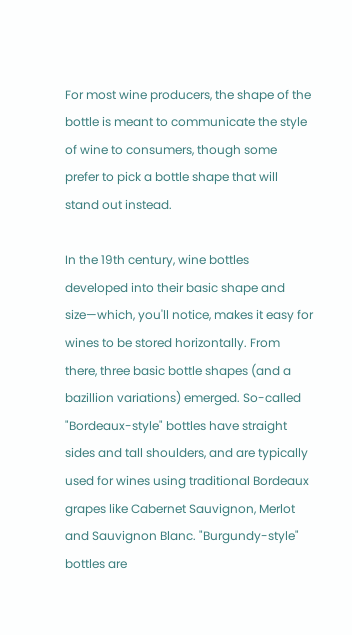For most wine producers, the shape of the bottle is meant to communicate the style of wine to consumers, though some prefer to pick a bottle shape that will stand out instead.

In the 19th century, wine bottles developed into their basic shape and size—which, you'll notice, makes it easy for wines to be stored horizontally. From there, three basic bottle shapes (and a bazillion variations) emerged. So-called "Bordeaux-style" bottles have straight sides and tall shoulders, and are typically used for wines using traditional Bordeaux grapes like Cabernet Sauvignon, Merlot and Sauvignon Blanc. "Burgundy-style" bottles are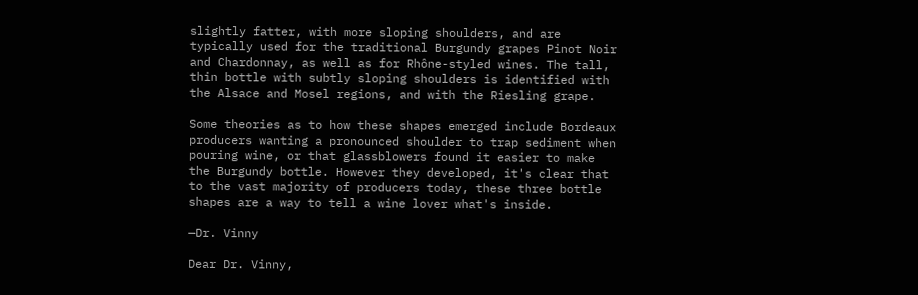slightly fatter, with more sloping shoulders, and are typically used for the traditional Burgundy grapes Pinot Noir and Chardonnay, as well as for Rhône-styled wines. The tall, thin bottle with subtly sloping shoulders is identified with the Alsace and Mosel regions, and with the Riesling grape.

Some theories as to how these shapes emerged include Bordeaux producers wanting a pronounced shoulder to trap sediment when pouring wine, or that glassblowers found it easier to make the Burgundy bottle. However they developed, it's clear that to the vast majority of producers today, these three bottle shapes are a way to tell a wine lover what's inside.

—Dr. Vinny

Dear Dr. Vinny,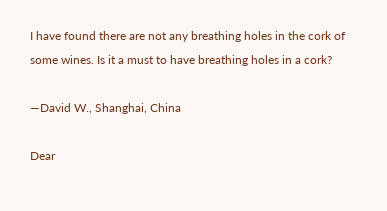I have found there are not any breathing holes in the cork of some wines. Is it a must to have breathing holes in a cork?

—David W., Shanghai, China

Dear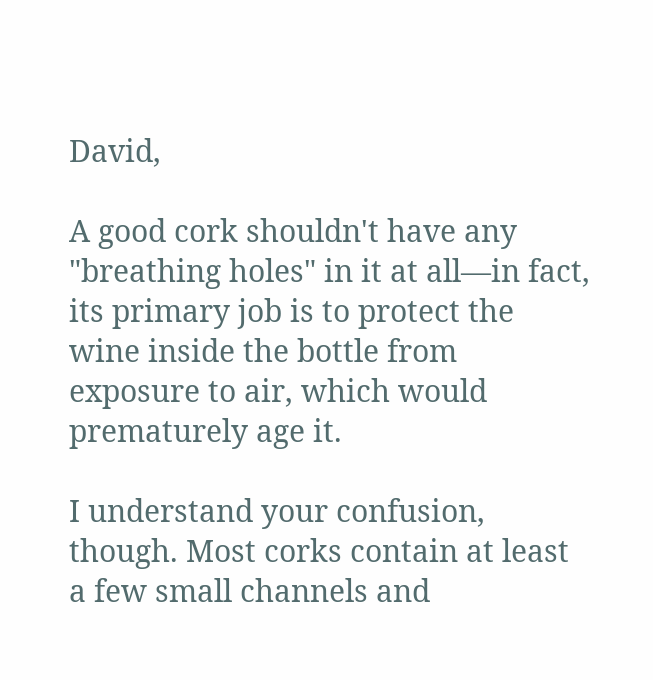David,

A good cork shouldn't have any "breathing holes" in it at all—in fact, its primary job is to protect the wine inside the bottle from exposure to air, which would prematurely age it.

I understand your confusion, though. Most corks contain at least a few small channels and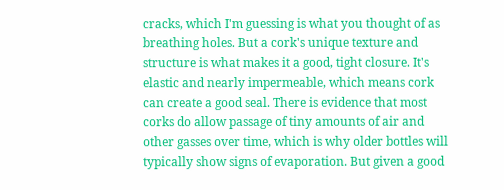cracks, which I'm guessing is what you thought of as breathing holes. But a cork's unique texture and structure is what makes it a good, tight closure. It's elastic and nearly impermeable, which means cork can create a good seal. There is evidence that most corks do allow passage of tiny amounts of air and other gasses over time, which is why older bottles will typically show signs of evaporation. But given a good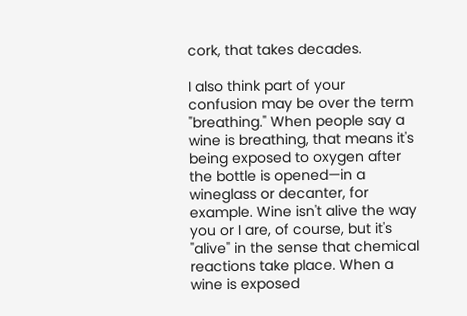cork, that takes decades.

I also think part of your confusion may be over the term "breathing." When people say a wine is breathing, that means it's being exposed to oxygen after the bottle is opened—in a wineglass or decanter, for example. Wine isn't alive the way you or I are, of course, but it's "alive" in the sense that chemical reactions take place. When a wine is exposed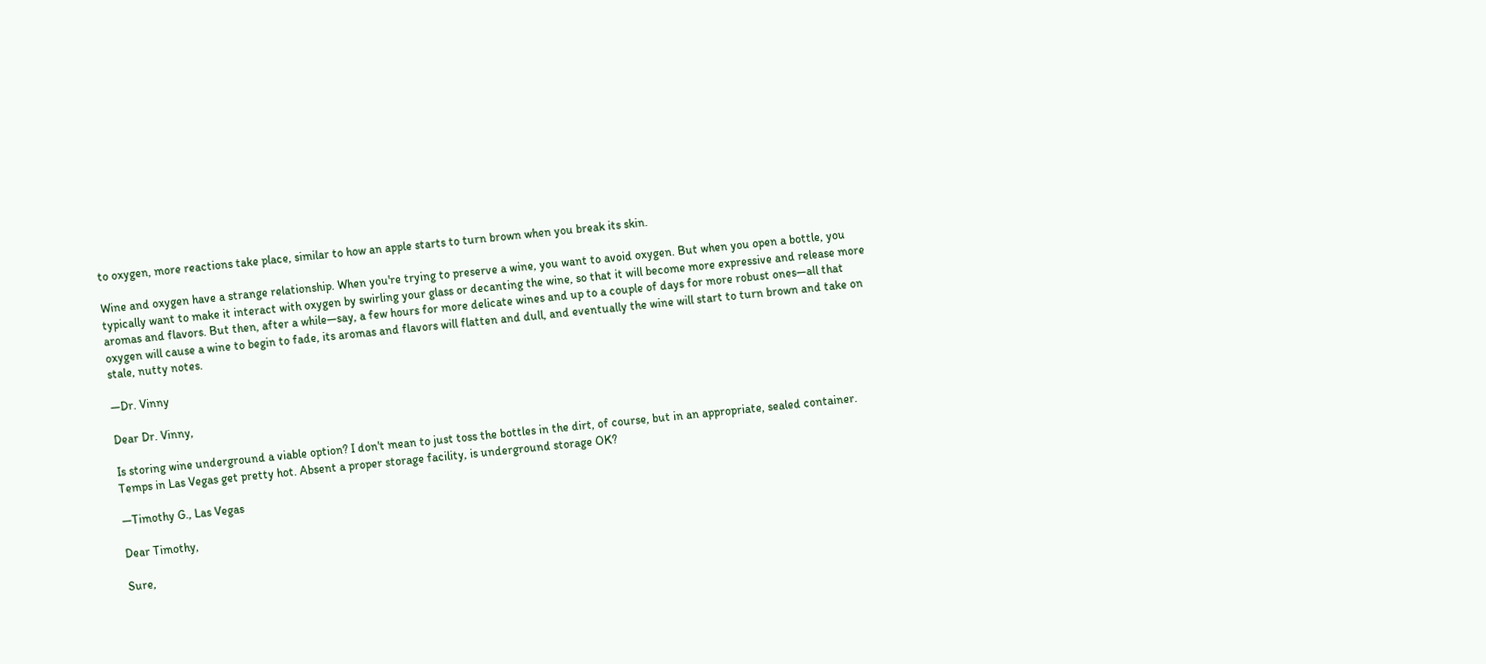to oxygen, more reactions take place, similar to how an apple starts to turn brown when you break its skin.

Wine and oxygen have a strange relationship. When you're trying to preserve a wine, you want to avoid oxygen. But when you open a bottle, you typically want to make it interact with oxygen by swirling your glass or decanting the wine, so that it will become more expressive and release more aromas and flavors. But then, after a while—say, a few hours for more delicate wines and up to a couple of days for more robust ones—all that oxygen will cause a wine to begin to fade, its aromas and flavors will flatten and dull, and eventually the wine will start to turn brown and take on stale, nutty notes.

—Dr. Vinny

Dear Dr. Vinny,

Is storing wine underground a viable option? I don't mean to just toss the bottles in the dirt, of course, but in an appropriate, sealed container. Temps in Las Vegas get pretty hot. Absent a proper storage facility, is underground storage OK?

—Timothy G., Las Vegas

Dear Timothy,

Sure,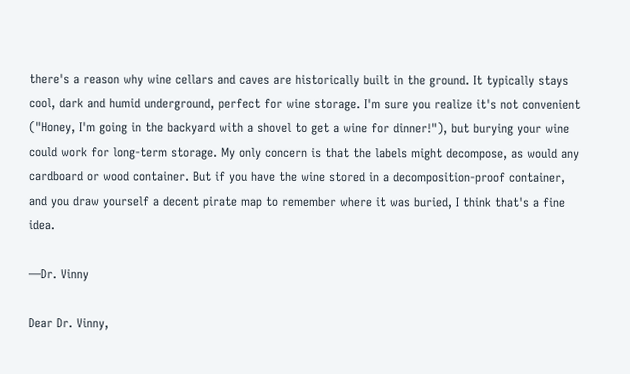there's a reason why wine cellars and caves are historically built in the ground. It typically stays cool, dark and humid underground, perfect for wine storage. I'm sure you realize it's not convenient ("Honey, I'm going in the backyard with a shovel to get a wine for dinner!"), but burying your wine could work for long-term storage. My only concern is that the labels might decompose, as would any cardboard or wood container. But if you have the wine stored in a decomposition-proof container, and you draw yourself a decent pirate map to remember where it was buried, I think that's a fine idea.

—Dr. Vinny

Dear Dr. Vinny,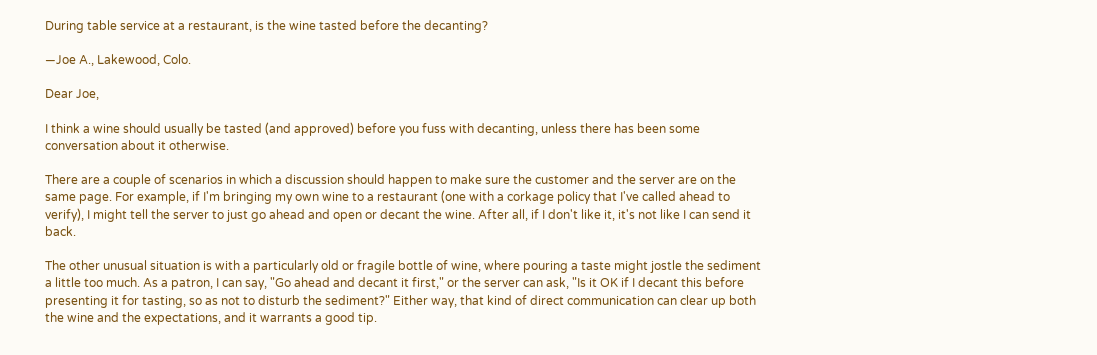During table service at a restaurant, is the wine tasted before the decanting?

—Joe A., Lakewood, Colo.

Dear Joe,

I think a wine should usually be tasted (and approved) before you fuss with decanting, unless there has been some conversation about it otherwise.

There are a couple of scenarios in which a discussion should happen to make sure the customer and the server are on the same page. For example, if I'm bringing my own wine to a restaurant (one with a corkage policy that I've called ahead to verify), I might tell the server to just go ahead and open or decant the wine. After all, if I don't like it, it's not like I can send it back.

The other unusual situation is with a particularly old or fragile bottle of wine, where pouring a taste might jostle the sediment a little too much. As a patron, I can say, "Go ahead and decant it first," or the server can ask, "Is it OK if I decant this before presenting it for tasting, so as not to disturb the sediment?" Either way, that kind of direct communication can clear up both the wine and the expectations, and it warrants a good tip.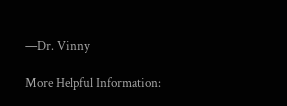—Dr. Vinny

More Helpful Information: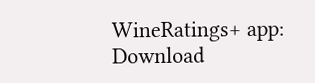WineRatings+ app: Download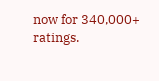now for 340,000+ ratings.